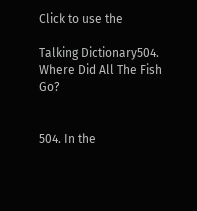Click to use the

Talking Dictionary504. Where Did All The Fish Go?


504. In the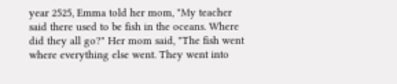year 2525, Emma told her mom, "My teacher said there used to be fish in the oceans. Where did they all go?" Her mom said, "The fish went where everything else went. They went into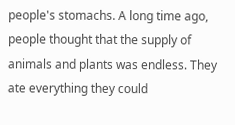people's stomachs. A long time ago, people thought that the supply of animals and plants was endless. They ate everything they could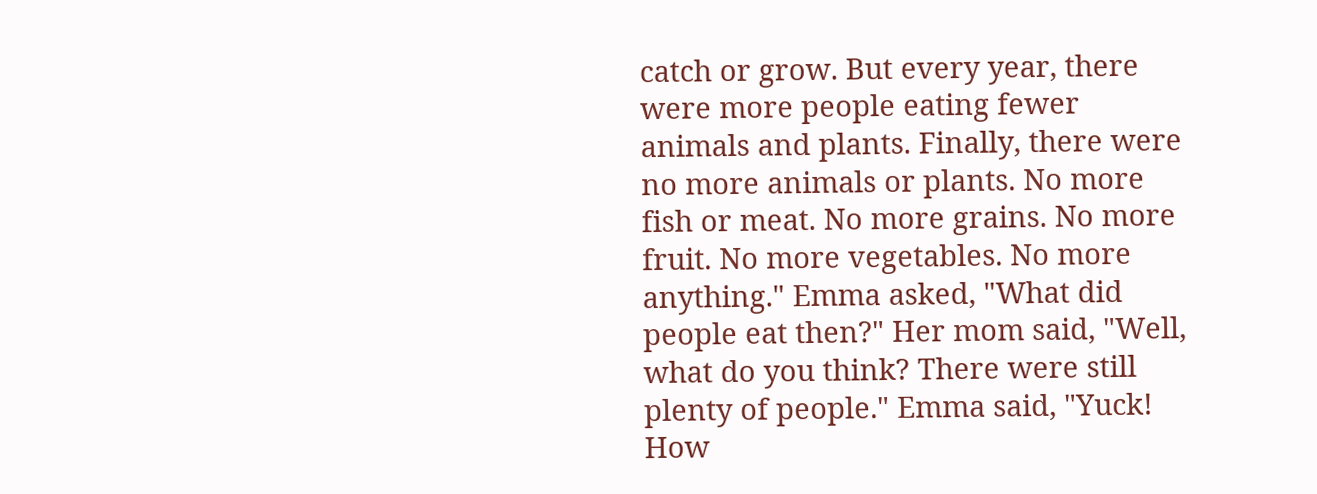catch or grow. But every year, there were more people eating fewer animals and plants. Finally, there were no more animals or plants. No more fish or meat. No more grains. No more fruit. No more vegetables. No more anything." Emma asked, "What did people eat then?" Her mom said, "Well, what do you think? There were still plenty of people." Emma said, "Yuck! How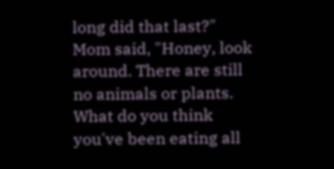long did that last?" Mom said, "Honey, look around. There are still no animals or plants. What do you think you've been eating all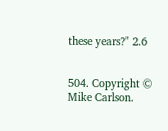these years?" 2.6


504. Copyright © Mike Carlson.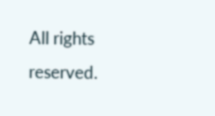All rights reserved.